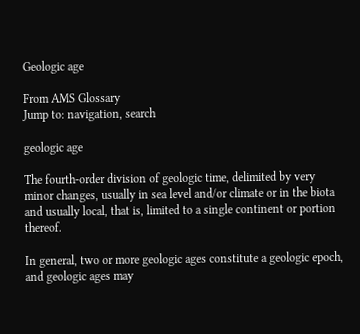Geologic age

From AMS Glossary
Jump to: navigation, search

geologic age

The fourth-order division of geologic time, delimited by very minor changes, usually in sea level and/or climate or in the biota and usually local, that is, limited to a single continent or portion thereof.

In general, two or more geologic ages constitute a geologic epoch, and geologic ages may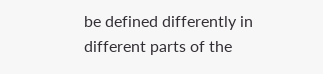be defined differently in different parts of the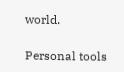world.

Personal tools